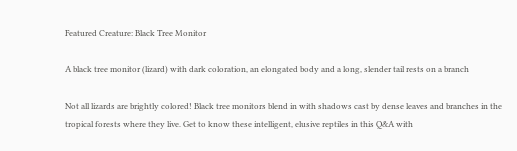Featured Creature: Black Tree Monitor

A black tree monitor (lizard) with dark coloration, an elongated body and a long, slender tail rests on a branch

Not all lizards are brightly colored! Black tree monitors blend in with shadows cast by dense leaves and branches in the tropical forests where they live. Get to know these intelligent, elusive reptiles in this Q&A with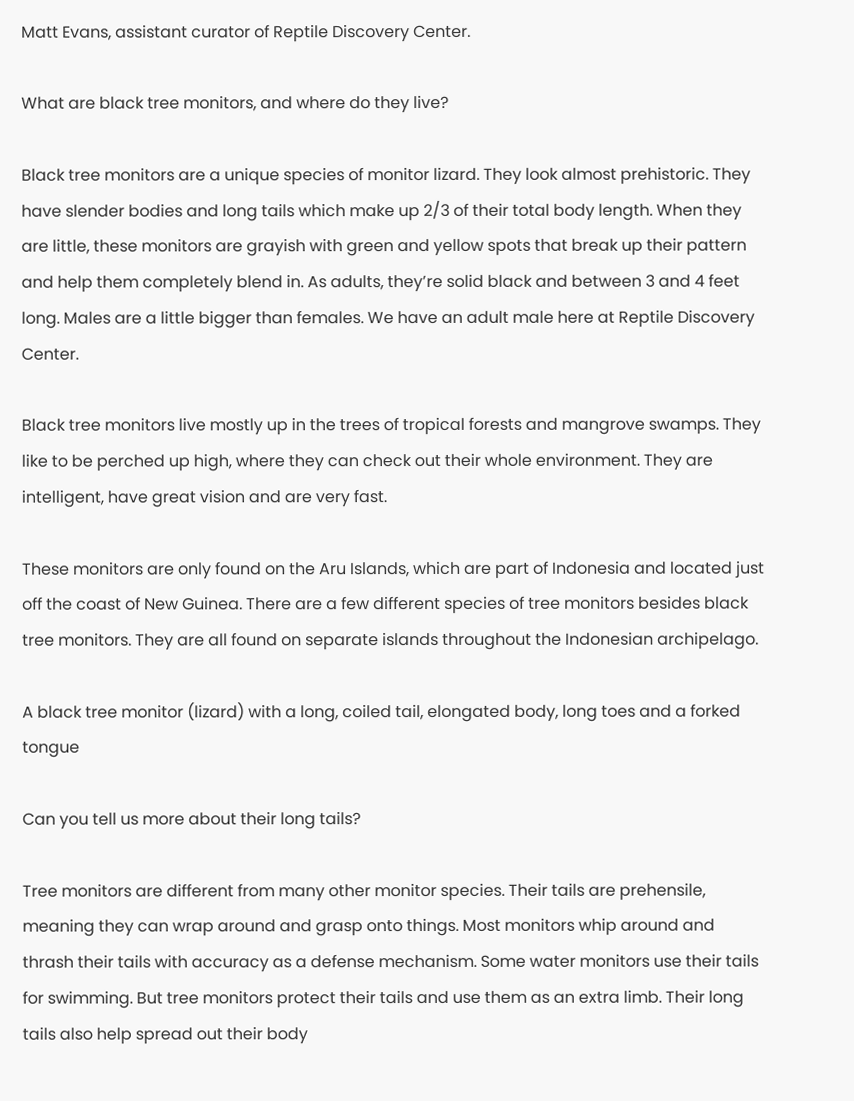Matt Evans, assistant curator of Reptile Discovery Center.

What are black tree monitors, and where do they live?

Black tree monitors are a unique species of monitor lizard. They look almost prehistoric. They have slender bodies and long tails which make up 2/3 of their total body length. When they are little, these monitors are grayish with green and yellow spots that break up their pattern and help them completely blend in. As adults, they’re solid black and between 3 and 4 feet long. Males are a little bigger than females. We have an adult male here at Reptile Discovery Center.

Black tree monitors live mostly up in the trees of tropical forests and mangrove swamps. They like to be perched up high, where they can check out their whole environment. They are intelligent, have great vision and are very fast.

These monitors are only found on the Aru Islands, which are part of Indonesia and located just off the coast of New Guinea. There are a few different species of tree monitors besides black tree monitors. They are all found on separate islands throughout the Indonesian archipelago.

A black tree monitor (lizard) with a long, coiled tail, elongated body, long toes and a forked tongue

Can you tell us more about their long tails?

Tree monitors are different from many other monitor species. Their tails are prehensile, meaning they can wrap around and grasp onto things. Most monitors whip around and thrash their tails with accuracy as a defense mechanism. Some water monitors use their tails for swimming. But tree monitors protect their tails and use them as an extra limb. Their long tails also help spread out their body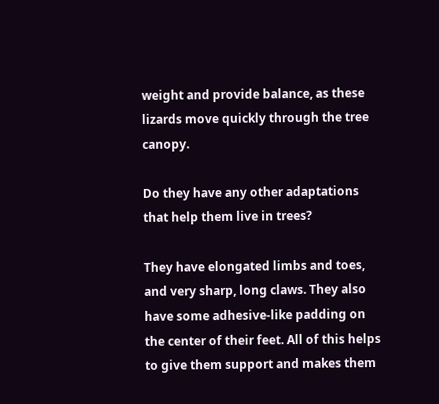weight and provide balance, as these lizards move quickly through the tree canopy.

Do they have any other adaptations that help them live in trees?

They have elongated limbs and toes, and very sharp, long claws. They also have some adhesive-like padding on the center of their feet. All of this helps to give them support and makes them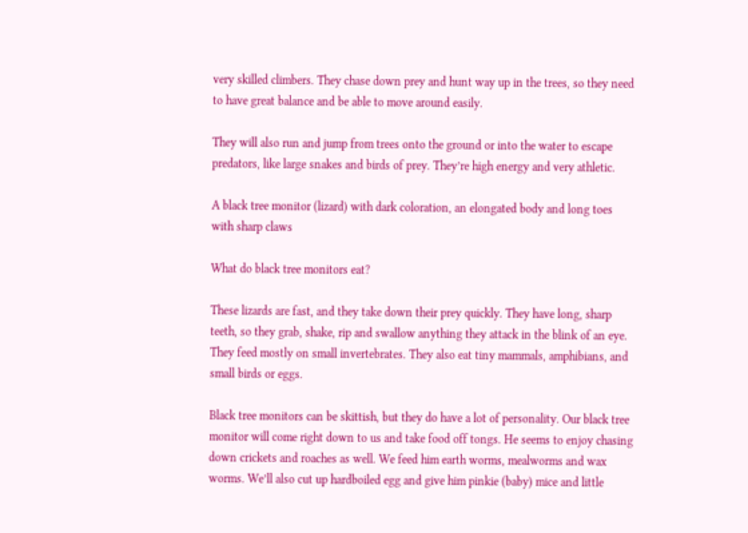very skilled climbers. They chase down prey and hunt way up in the trees, so they need to have great balance and be able to move around easily.

They will also run and jump from trees onto the ground or into the water to escape predators, like large snakes and birds of prey. They’re high energy and very athletic.

A black tree monitor (lizard) with dark coloration, an elongated body and long toes with sharp claws

What do black tree monitors eat?

These lizards are fast, and they take down their prey quickly. They have long, sharp teeth, so they grab, shake, rip and swallow anything they attack in the blink of an eye. They feed mostly on small invertebrates. They also eat tiny mammals, amphibians, and small birds or eggs.

Black tree monitors can be skittish, but they do have a lot of personality. Our black tree monitor will come right down to us and take food off tongs. He seems to enjoy chasing down crickets and roaches as well. We feed him earth worms, mealworms and wax worms. We’ll also cut up hardboiled egg and give him pinkie (baby) mice and little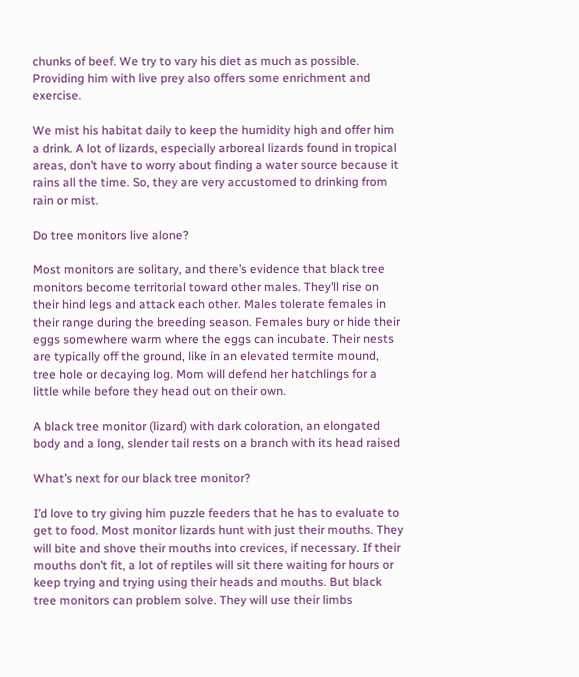chunks of beef. We try to vary his diet as much as possible. Providing him with live prey also offers some enrichment and exercise.

We mist his habitat daily to keep the humidity high and offer him a drink. A lot of lizards, especially arboreal lizards found in tropical areas, don’t have to worry about finding a water source because it rains all the time. So, they are very accustomed to drinking from rain or mist.

Do tree monitors live alone?

Most monitors are solitary, and there’s evidence that black tree monitors become territorial toward other males. They’ll rise on their hind legs and attack each other. Males tolerate females in their range during the breeding season. Females bury or hide their eggs somewhere warm where the eggs can incubate. Their nests are typically off the ground, like in an elevated termite mound, tree hole or decaying log. Mom will defend her hatchlings for a little while before they head out on their own.

A black tree monitor (lizard) with dark coloration, an elongated body and a long, slender tail rests on a branch with its head raised

What’s next for our black tree monitor?

I’d love to try giving him puzzle feeders that he has to evaluate to get to food. Most monitor lizards hunt with just their mouths. They will bite and shove their mouths into crevices, if necessary. If their mouths don’t fit, a lot of reptiles will sit there waiting for hours or keep trying and trying using their heads and mouths. But black tree monitors can problem solve. They will use their limbs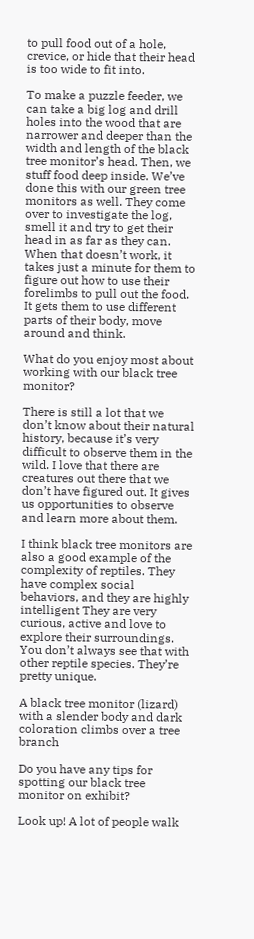to pull food out of a hole, crevice, or hide that their head is too wide to fit into.

To make a puzzle feeder, we can take a big log and drill holes into the wood that are narrower and deeper than the width and length of the black tree monitor’s head. Then, we stuff food deep inside. We’ve done this with our green tree monitors as well. They come over to investigate the log, smell it and try to get their head in as far as they can. When that doesn’t work, it takes just a minute for them to figure out how to use their forelimbs to pull out the food. It gets them to use different parts of their body, move around and think.

What do you enjoy most about working with our black tree monitor?

There is still a lot that we don’t know about their natural history, because it’s very difficult to observe them in the wild. I love that there are creatures out there that we don’t have figured out. It gives us opportunities to observe and learn more about them.

I think black tree monitors are also a good example of the complexity of reptiles. They have complex social behaviors, and they are highly intelligent They are very curious, active and love to explore their surroundings. You don’t always see that with other reptile species. They’re pretty unique.

A black tree monitor (lizard) with a slender body and dark coloration climbs over a tree branch

Do you have any tips for spotting our black tree monitor on exhibit?

Look up! A lot of people walk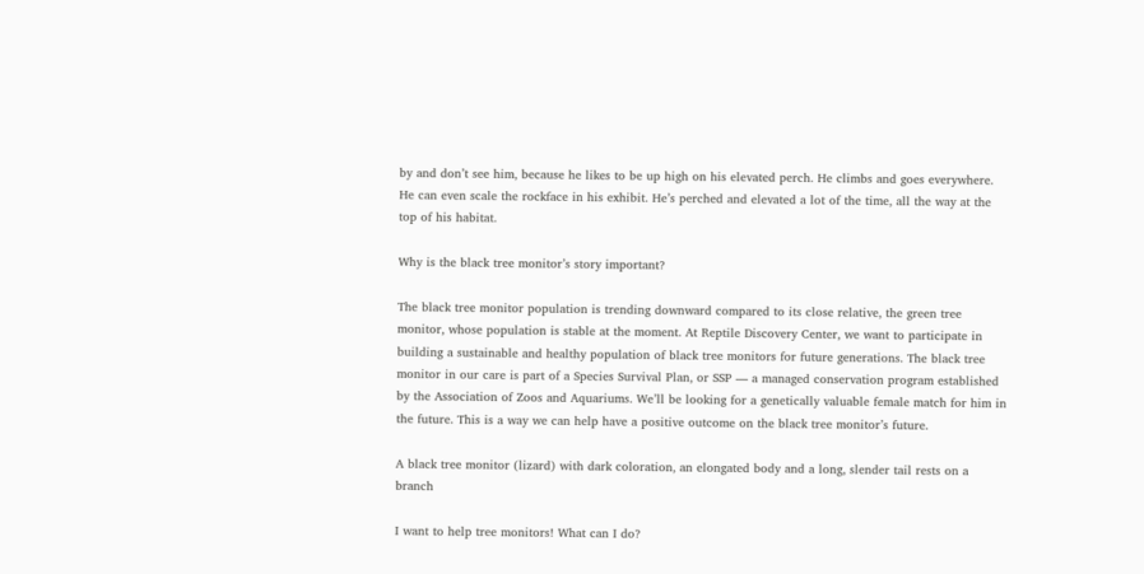by and don’t see him, because he likes to be up high on his elevated perch. He climbs and goes everywhere. He can even scale the rockface in his exhibit. He’s perched and elevated a lot of the time, all the way at the top of his habitat.

Why is the black tree monitor’s story important?

The black tree monitor population is trending downward compared to its close relative, the green tree monitor, whose population is stable at the moment. At Reptile Discovery Center, we want to participate in building a sustainable and healthy population of black tree monitors for future generations. The black tree monitor in our care is part of a Species Survival Plan, or SSP — a managed conservation program established by the Association of Zoos and Aquariums. We’ll be looking for a genetically valuable female match for him in the future. This is a way we can help have a positive outcome on the black tree monitor’s future.

A black tree monitor (lizard) with dark coloration, an elongated body and a long, slender tail rests on a branch

I want to help tree monitors! What can I do?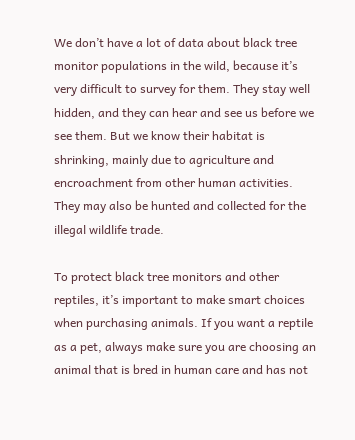We don’t have a lot of data about black tree monitor populations in the wild, because it’s very difficult to survey for them. They stay well hidden, and they can hear and see us before we see them. But we know their habitat is shrinking, mainly due to agriculture and encroachment from other human activities. They may also be hunted and collected for the illegal wildlife trade.

To protect black tree monitors and other reptiles, it’s important to make smart choices when purchasing animals. If you want a reptile as a pet, always make sure you are choosing an animal that is bred in human care and has not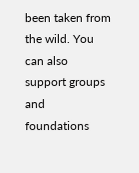been taken from the wild. You can also support groups and foundations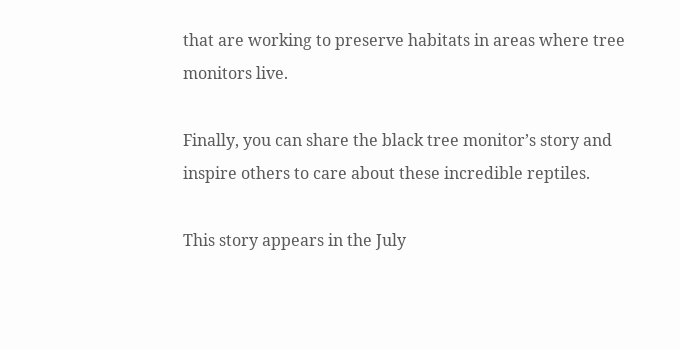that are working to preserve habitats in areas where tree monitors live.

Finally, you can share the black tree monitor’s story and inspire others to care about these incredible reptiles.

This story appears in the July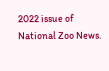2022 issue of National Zoo News.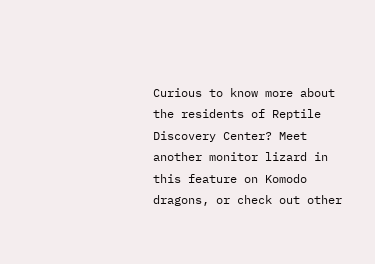Curious to know more about the residents of Reptile Discovery Center? Meet another monitor lizard in this feature on Komodo dragons, or check out other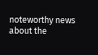noteworthy news about the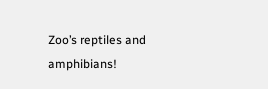Zoo’s reptiles and amphibians!